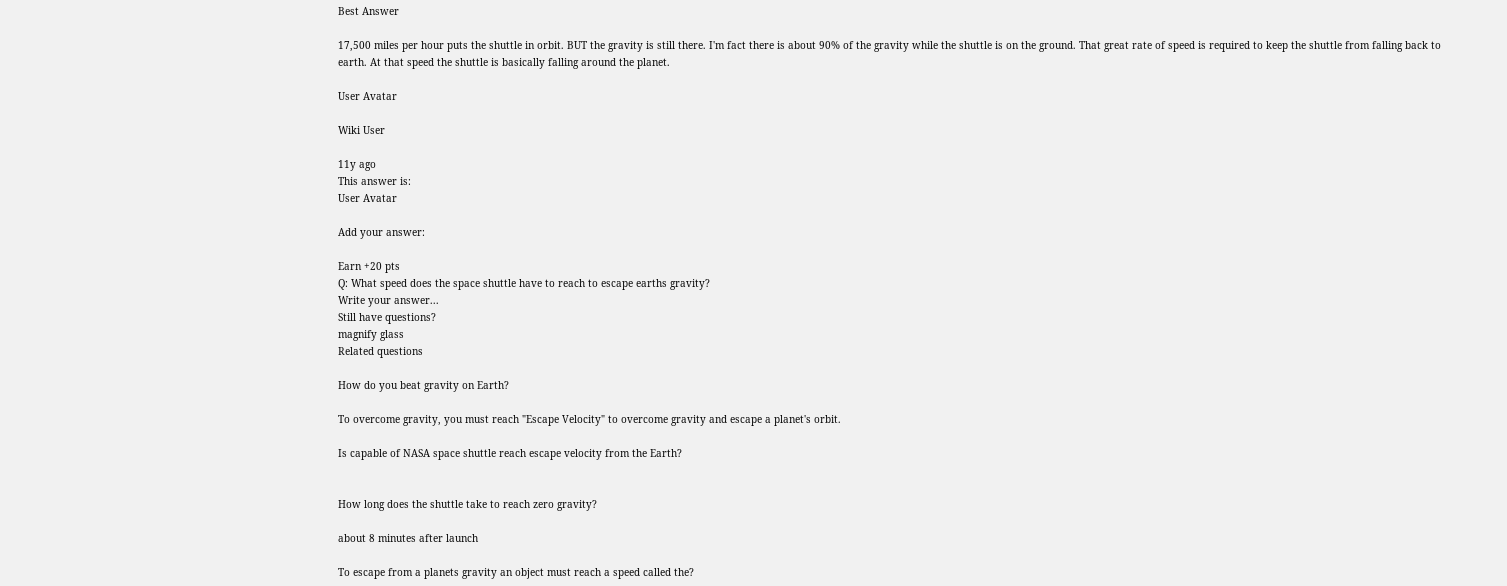Best Answer

17,500 miles per hour puts the shuttle in orbit. BUT the gravity is still there. I'm fact there is about 90% of the gravity while the shuttle is on the ground. That great rate of speed is required to keep the shuttle from falling back to earth. At that speed the shuttle is basically falling around the planet.

User Avatar

Wiki User

11y ago
This answer is:
User Avatar

Add your answer:

Earn +20 pts
Q: What speed does the space shuttle have to reach to escape earths gravity?
Write your answer...
Still have questions?
magnify glass
Related questions

How do you beat gravity on Earth?

To overcome gravity, you must reach "Escape Velocity" to overcome gravity and escape a planet's orbit.

Is capable of NASA space shuttle reach escape velocity from the Earth?


How long does the shuttle take to reach zero gravity?

about 8 minutes after launch

To escape from a planets gravity an object must reach a speed called the?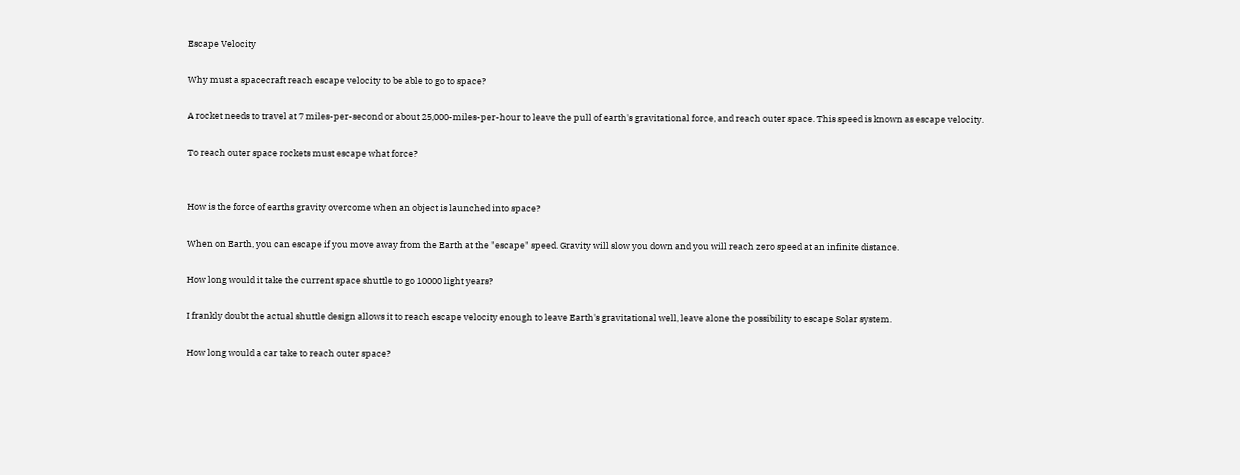Escape Velocity

Why must a spacecraft reach escape velocity to be able to go to space?

A rocket needs to travel at 7 miles-per-second or about 25,000-miles-per-hour to leave the pull of earth's gravitational force, and reach outer space. This speed is known as escape velocity.

To reach outer space rockets must escape what force?


How is the force of earths gravity overcome when an object is launched into space?

When on Earth, you can escape if you move away from the Earth at the "escape" speed. Gravity will slow you down and you will reach zero speed at an infinite distance.

How long would it take the current space shuttle to go 10000 light years?

I frankly doubt the actual shuttle design allows it to reach escape velocity enough to leave Earth's gravitational well, leave alone the possibility to escape Solar system.

How long would a car take to reach outer space?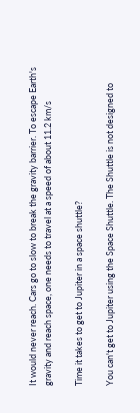It would never reach. Cars go to slow to break the gravity barrier. To escape Earth's gravity and reach space, one needs to travel at a speed of about 11.2 km/s

Time it takes to get to Jupiter in a space shuttle?

You can't get to Jupiter using the Space Shuttle. The Shuttle is not designed to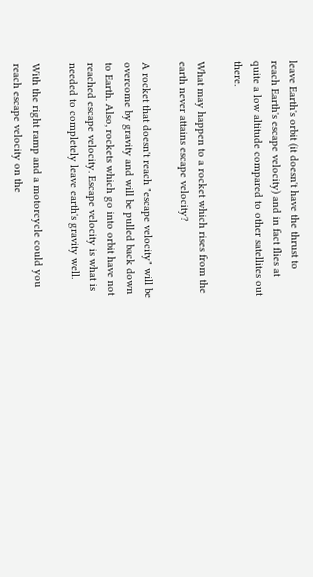leave Earth's orbit (it doesn't have the thrust to reach Earth's escape velocity) and in fact flies at quite a low altitude compared to other satellites out there.

What may happen to a rocket which rises from the earth never attains escape velocity?

A rocket that doesn't reach "escape velocity" will be overcome by gravity and will be pulled back down to Earth. Also, rockets which go into orbit have not reached escape velocity. Escape velocity is what is needed to completely leave earth's gravity well.

With the right ramp and a motorcycle could you reach escape velocity on the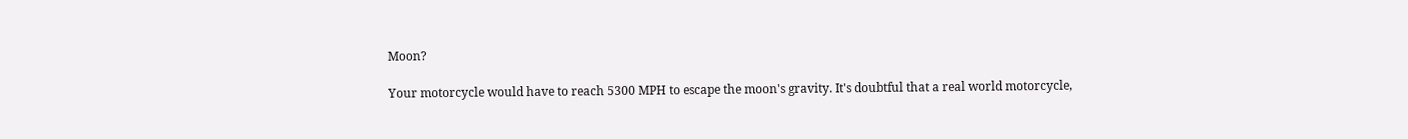Moon?

Your motorcycle would have to reach 5300 MPH to escape the moon's gravity. It's doubtful that a real world motorcycle,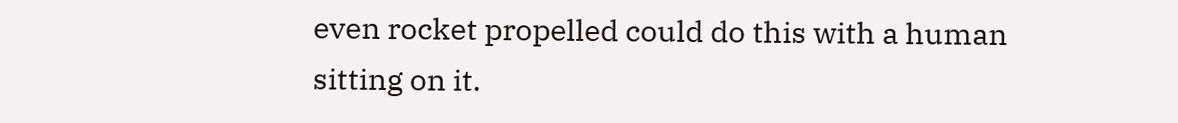even rocket propelled could do this with a human sitting on it.